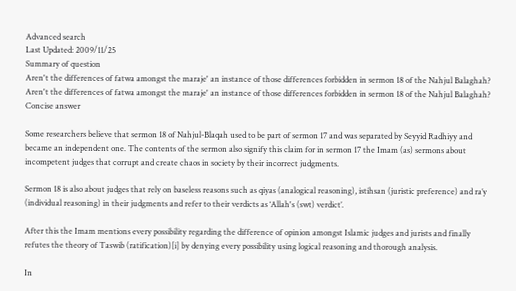Advanced search
Last Updated: 2009/11/25
Summary of question
Aren't the differences of fatwa amongst the maraje' an instance of those differences forbidden in sermon 18 of the Nahjul Balaghah?
Aren't the differences of fatwa amongst the maraje' an instance of those differences forbidden in sermon 18 of the Nahjul Balaghah?
Concise answer

Some researchers believe that sermon 18 of Nahjul-Blaqah used to be part of sermon 17 and was separated by Seyyid Radhiyy and became an independent one. The contents of the sermon also signify this claim for in sermon 17 the Imam (as) sermons about incompetent judges that corrupt and create chaos in society by their incorrect judgments.

Sermon 18 is also about judges that rely on baseless reasons such as qiyas (analogical reasoning), istihsan (juristic preference) and ra’y (individual reasoning) in their judgments and refer to their verdicts as ‘Allah's (swt) verdict’.

After this the Imam mentions every possibility regarding the difference of opinion amongst Islamic judges and jurists and finally refutes the theory of Taswib (ratification)[i] by denying every possibility using logical reasoning and thorough analysis.

In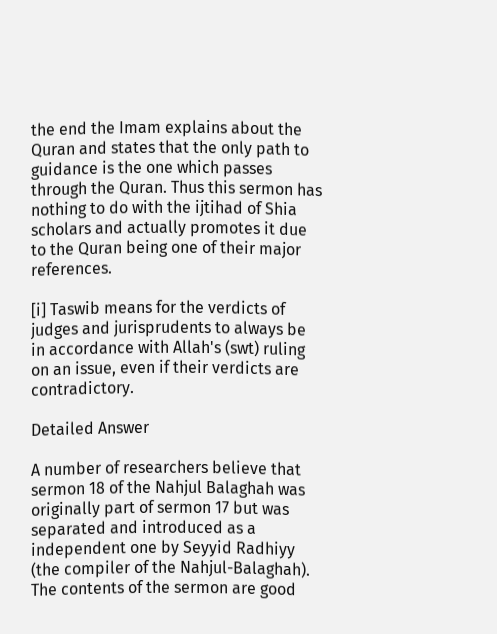the end the Imam explains about the Quran and states that the only path to guidance is the one which passes through the Quran. Thus this sermon has nothing to do with the ijtihad of Shia scholars and actually promotes it due to the Quran being one of their major references.

[i] Taswib means for the verdicts of judges and jurisprudents to always be in accordance with Allah's (swt) ruling on an issue, even if their verdicts are contradictory.

Detailed Answer

A number of researchers believe that sermon 18 of the Nahjul Balaghah was originally part of sermon 17 but was separated and introduced as a independent one by Seyyid Radhiyy (the compiler of the Nahjul-Balaghah). The contents of the sermon are good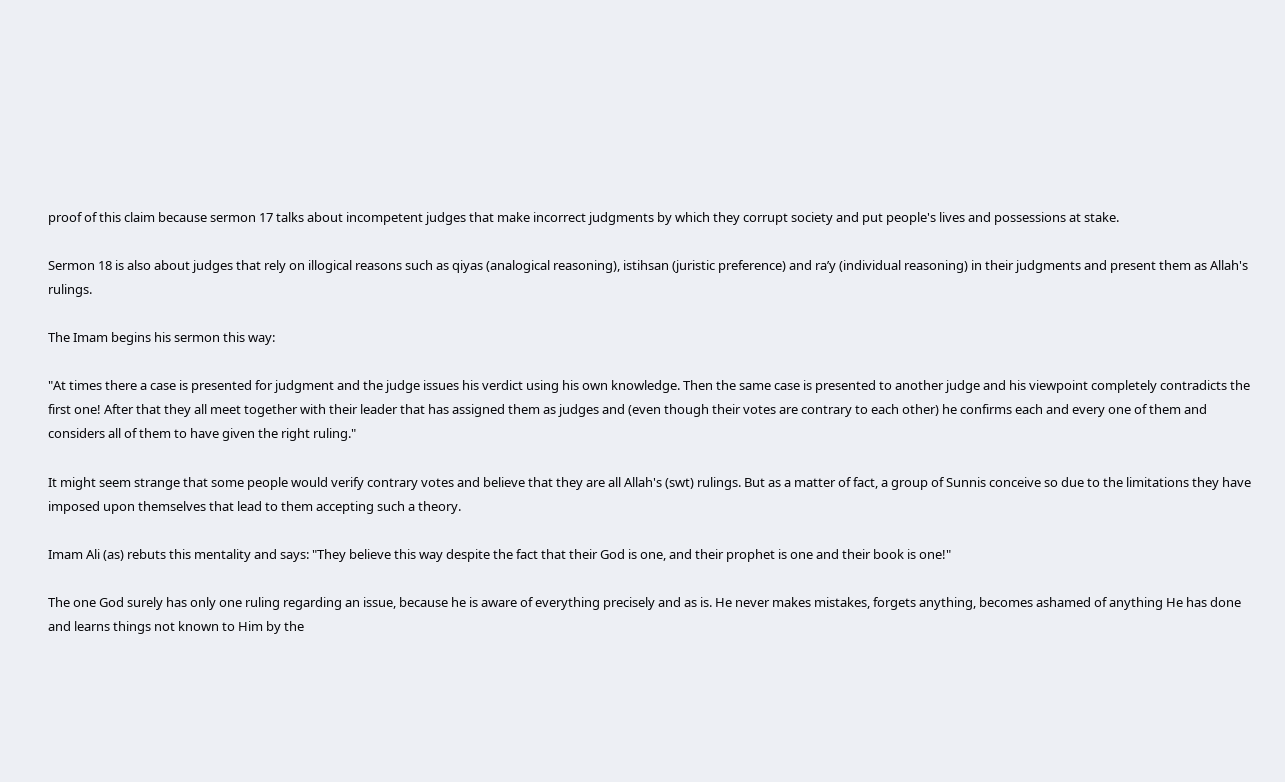proof of this claim because sermon 17 talks about incompetent judges that make incorrect judgments by which they corrupt society and put people's lives and possessions at stake.

Sermon 18 is also about judges that rely on illogical reasons such as qiyas (analogical reasoning), istihsan (juristic preference) and ra’y (individual reasoning) in their judgments and present them as Allah's rulings.

The Imam begins his sermon this way:

"At times there a case is presented for judgment and the judge issues his verdict using his own knowledge. Then the same case is presented to another judge and his viewpoint completely contradicts the first one! After that they all meet together with their leader that has assigned them as judges and (even though their votes are contrary to each other) he confirms each and every one of them and considers all of them to have given the right ruling."

It might seem strange that some people would verify contrary votes and believe that they are all Allah's (swt) rulings. But as a matter of fact, a group of Sunnis conceive so due to the limitations they have imposed upon themselves that lead to them accepting such a theory.

Imam Ali (as) rebuts this mentality and says: "They believe this way despite the fact that their God is one, and their prophet is one and their book is one!"

The one God surely has only one ruling regarding an issue, because he is aware of everything precisely and as is. He never makes mistakes, forgets anything, becomes ashamed of anything He has done and learns things not known to Him by the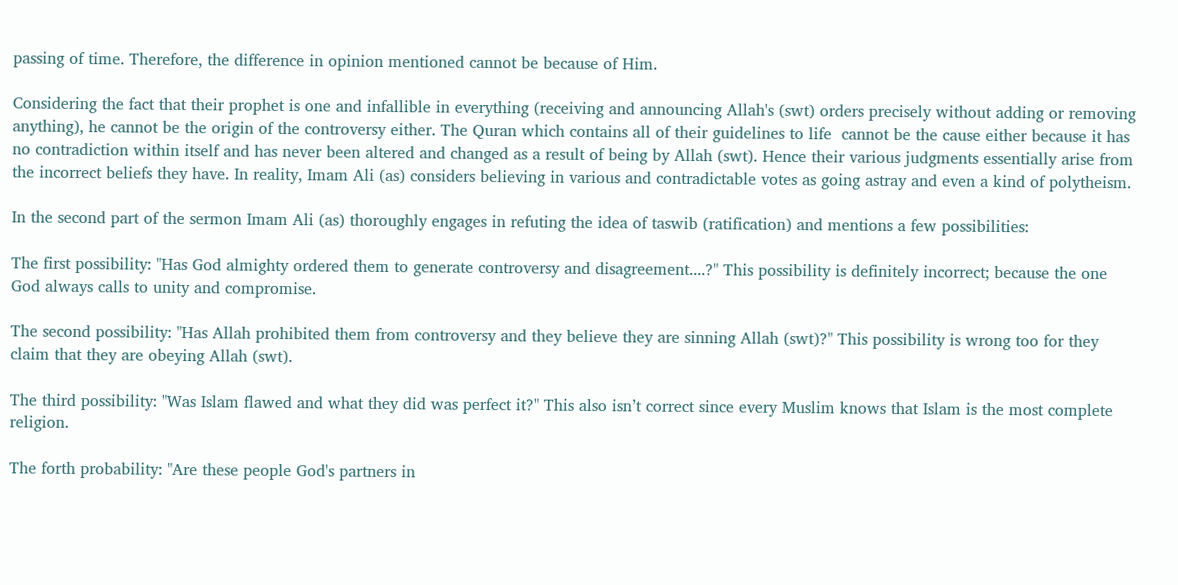passing of time. Therefore, the difference in opinion mentioned cannot be because of Him.

Considering the fact that their prophet is one and infallible in everything (receiving and announcing Allah's (swt) orders precisely without adding or removing anything), he cannot be the origin of the controversy either. The Quran which contains all of their guidelines to life  cannot be the cause either because it has no contradiction within itself and has never been altered and changed as a result of being by Allah (swt). Hence their various judgments essentially arise from the incorrect beliefs they have. In reality, Imam Ali (as) considers believing in various and contradictable votes as going astray and even a kind of polytheism.

In the second part of the sermon Imam Ali (as) thoroughly engages in refuting the idea of taswib (ratification) and mentions a few possibilities:

The first possibility: "Has God almighty ordered them to generate controversy and disagreement....?" This possibility is definitely incorrect; because the one God always calls to unity and compromise.

The second possibility: "Has Allah prohibited them from controversy and they believe they are sinning Allah (swt)?" This possibility is wrong too for they claim that they are obeying Allah (swt).

The third possibility: "Was Islam flawed and what they did was perfect it?" This also isn’t correct since every Muslim knows that Islam is the most complete religion.

The forth probability: "Are these people God's partners in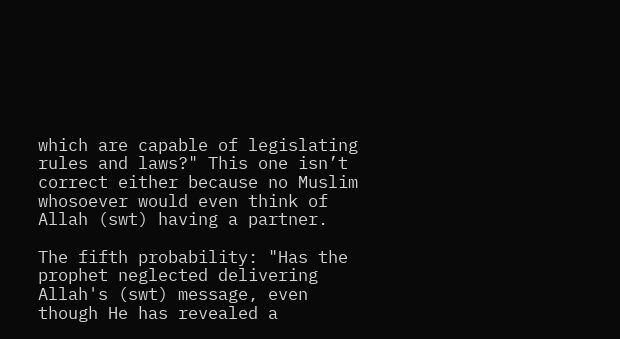which are capable of legislating rules and laws?" This one isn’t correct either because no Muslim whosoever would even think of Allah (swt) having a partner.

The fifth probability: "Has the prophet neglected delivering Allah's (swt) message, even though He has revealed a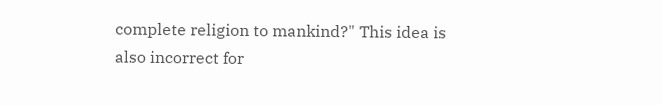complete religion to mankind?" This idea is also incorrect for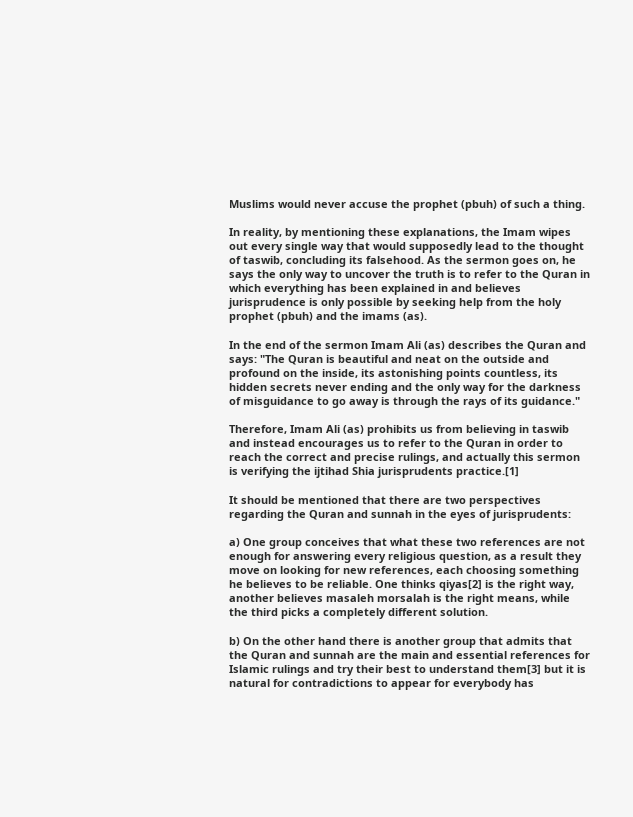Muslims would never accuse the prophet (pbuh) of such a thing.

In reality, by mentioning these explanations, the Imam wipes out every single way that would supposedly lead to the thought of taswib, concluding its falsehood. As the sermon goes on, he says the only way to uncover the truth is to refer to the Quran in which everything has been explained in and believes jurisprudence is only possible by seeking help from the holy prophet (pbuh) and the imams (as).

In the end of the sermon Imam Ali (as) describes the Quran and says: "The Quran is beautiful and neat on the outside and profound on the inside, its astonishing points countless, its hidden secrets never ending and the only way for the darkness of misguidance to go away is through the rays of its guidance."

Therefore, Imam Ali (as) prohibits us from believing in taswib and instead encourages us to refer to the Quran in order to reach the correct and precise rulings, and actually this sermon is verifying the ijtihad Shia jurisprudents practice.[1]

It should be mentioned that there are two perspectives regarding the Quran and sunnah in the eyes of jurisprudents:

a) One group conceives that what these two references are not enough for answering every religious question, as a result they move on looking for new references, each choosing something he believes to be reliable. One thinks qiyas[2] is the right way, another believes masaleh morsalah is the right means, while the third picks a completely different solution.

b) On the other hand there is another group that admits that the Quran and sunnah are the main and essential references for Islamic rulings and try their best to understand them[3] but it is natural for contradictions to appear for everybody has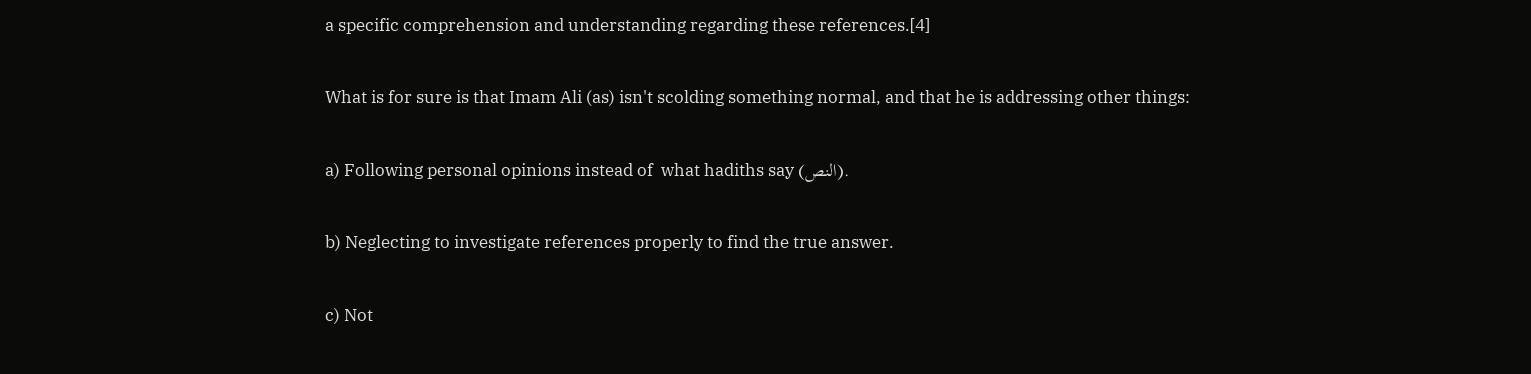a specific comprehension and understanding regarding these references.[4]

What is for sure is that Imam Ali (as) isn't scolding something normal, and that he is addressing other things:

a) Following personal opinions instead of  what hadiths say (النص).

b) Neglecting to investigate references properly to find the true answer.

c) Not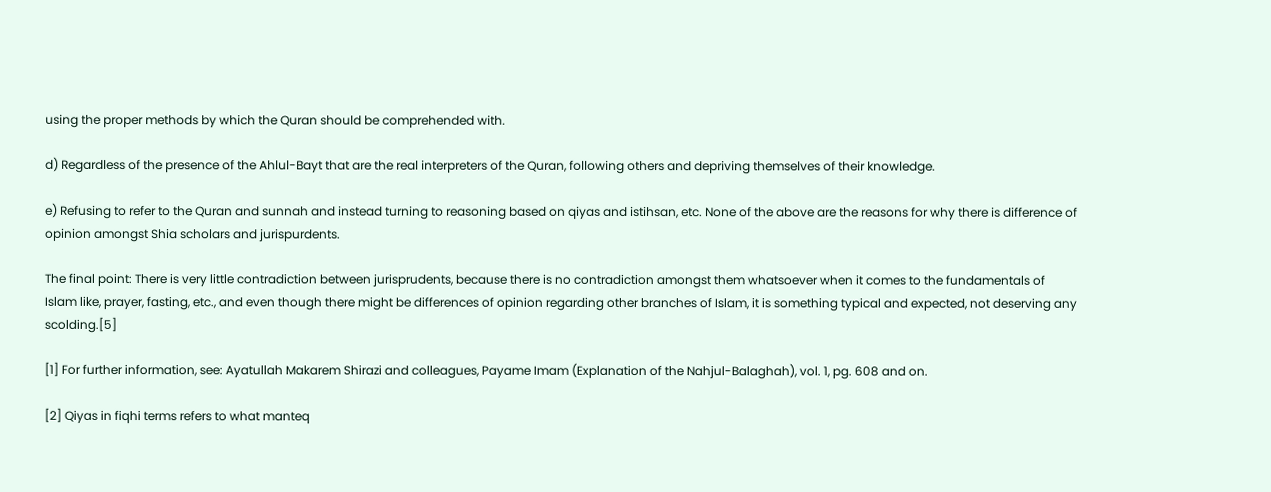using the proper methods by which the Quran should be comprehended with.

d) Regardless of the presence of the Ahlul-Bayt that are the real interpreters of the Quran, following others and depriving themselves of their knowledge.

e) Refusing to refer to the Quran and sunnah and instead turning to reasoning based on qiyas and istihsan, etc. None of the above are the reasons for why there is difference of opinion amongst Shia scholars and jurispurdents.

The final point: There is very little contradiction between jurisprudents, because there is no contradiction amongst them whatsoever when it comes to the fundamentals of Islam like, prayer, fasting, etc., and even though there might be differences of opinion regarding other branches of Islam, it is something typical and expected, not deserving any scolding.[5]

[1] For further information, see: Ayatullah Makarem Shirazi and colleagues, Payame Imam (Explanation of the Nahjul-Balaghah), vol. 1, pg. 608 and on.

[2] Qiyas in fiqhi terms refers to what manteq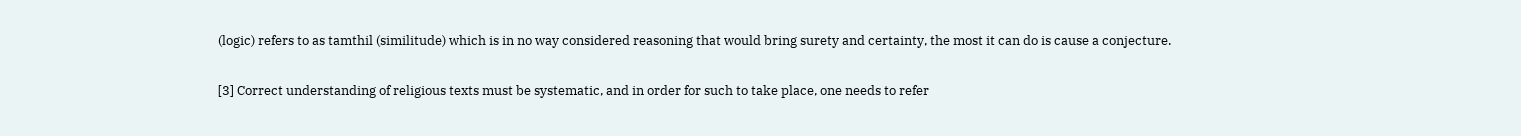(logic) refers to as tamthil (similitude) which is in no way considered reasoning that would bring surety and certainty, the most it can do is cause a conjecture.

[3] Correct understanding of religious texts must be systematic, and in order for such to take place, one needs to refer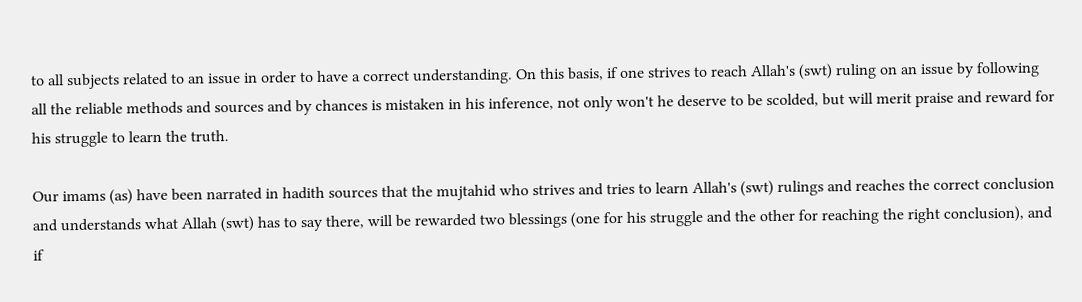to all subjects related to an issue in order to have a correct understanding. On this basis, if one strives to reach Allah's (swt) ruling on an issue by following all the reliable methods and sources and by chances is mistaken in his inference, not only won't he deserve to be scolded, but will merit praise and reward for his struggle to learn the truth.

Our imams (as) have been narrated in hadith sources that the mujtahid who strives and tries to learn Allah's (swt) rulings and reaches the correct conclusion and understands what Allah (swt) has to say there, will be rewarded two blessings (one for his struggle and the other for reaching the right conclusion), and if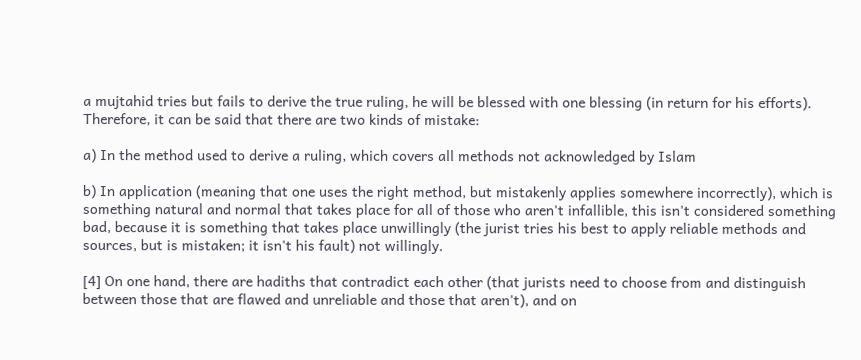a mujtahid tries but fails to derive the true ruling, he will be blessed with one blessing (in return for his efforts). Therefore, it can be said that there are two kinds of mistake:

a) In the method used to derive a ruling, which covers all methods not acknowledged by Islam

b) In application (meaning that one uses the right method, but mistakenly applies somewhere incorrectly), which is something natural and normal that takes place for all of those who aren't infallible, this isn't considered something bad, because it is something that takes place unwillingly (the jurist tries his best to apply reliable methods and sources, but is mistaken; it isn't his fault) not willingly.

[4] On one hand, there are hadiths that contradict each other (that jurists need to choose from and distinguish between those that are flawed and unreliable and those that aren't), and on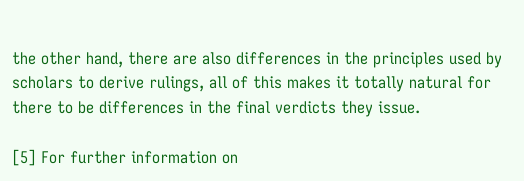the other hand, there are also differences in the principles used by scholars to derive rulings, all of this makes it totally natural for there to be differences in the final verdicts they issue.

[5] For further information on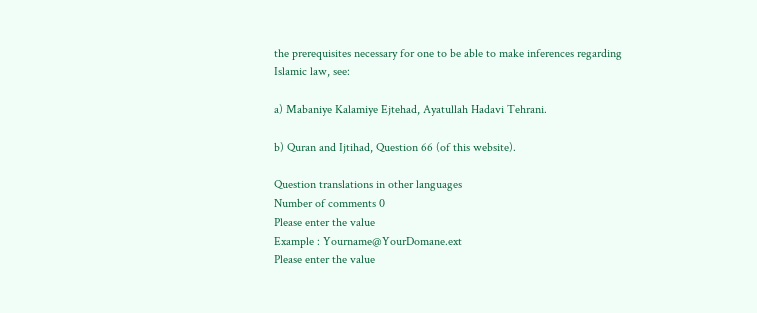the prerequisites necessary for one to be able to make inferences regarding Islamic law, see:

a) Mabaniye Kalamiye Ejtehad, Ayatullah Hadavi Tehrani.

b) Quran and Ijtihad, Question 66 (of this website).

Question translations in other languages
Number of comments 0
Please enter the value
Example : Yourname@YourDomane.ext
Please enter the value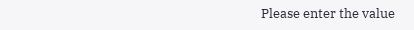Please enter the value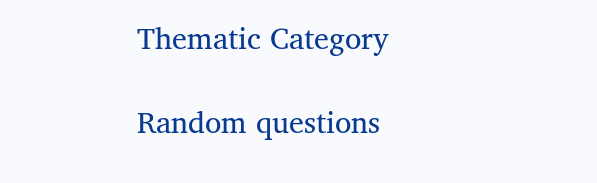Thematic Category

Random questions